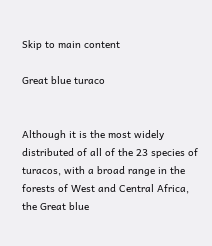Skip to main content

Great blue turaco


Although it is the most widely distributed of all of the 23 species of turacos, with a broad range in the forests of West and Central Africa, the Great blue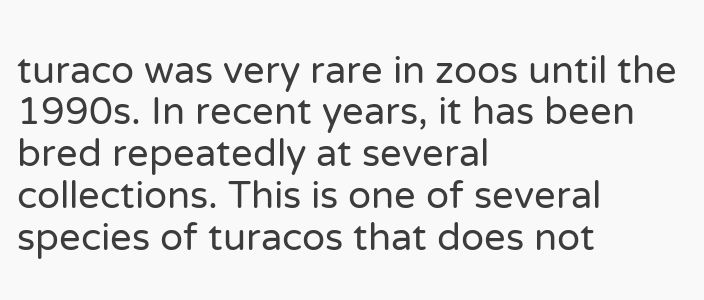turaco was very rare in zoos until the 1990s. In recent years, it has been bred repeatedly at several collections. This is one of several species of turacos that does not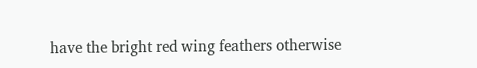have the bright red wing feathers otherwise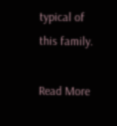typical of this family.

Read More